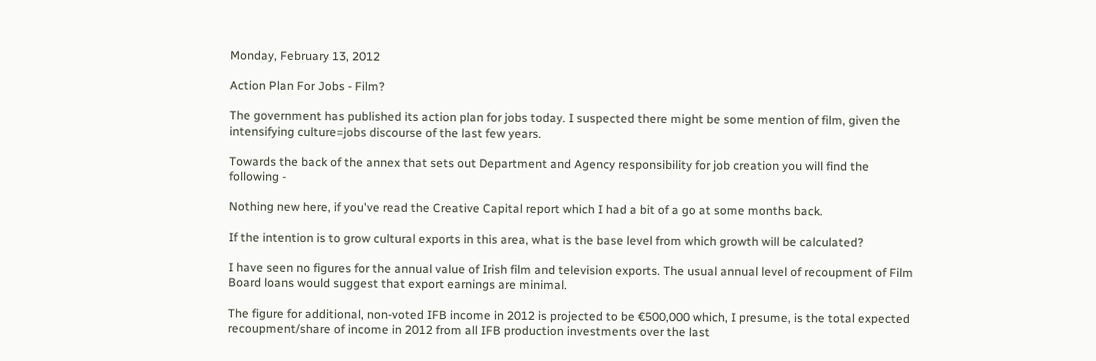Monday, February 13, 2012

Action Plan For Jobs - Film?

The government has published its action plan for jobs today. I suspected there might be some mention of film, given the intensifying culture=jobs discourse of the last few years.

Towards the back of the annex that sets out Department and Agency responsibility for job creation you will find the following -

Nothing new here, if you've read the Creative Capital report which I had a bit of a go at some months back.

If the intention is to grow cultural exports in this area, what is the base level from which growth will be calculated?

I have seen no figures for the annual value of Irish film and television exports. The usual annual level of recoupment of Film Board loans would suggest that export earnings are minimal.

The figure for additional, non-voted IFB income in 2012 is projected to be €500,000 which, I presume, is the total expected recoupment/share of income in 2012 from all IFB production investments over the last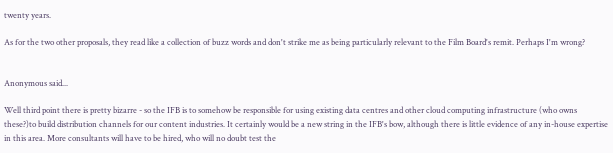twenty years.

As for the two other proposals, they read like a collection of buzz words and don't strike me as being particularly relevant to the Film Board's remit. Perhaps I'm wrong?


Anonymous said...

Well third point there is pretty bizarre - so the IFB is to somehow be responsible for using existing data centres and other cloud computing infrastructure (who owns these?)to build distribution channels for our content industries. It certainly would be a new string in the IFB's bow, although there is little evidence of any in-house expertise in this area. More consultants will have to be hired, who will no doubt test the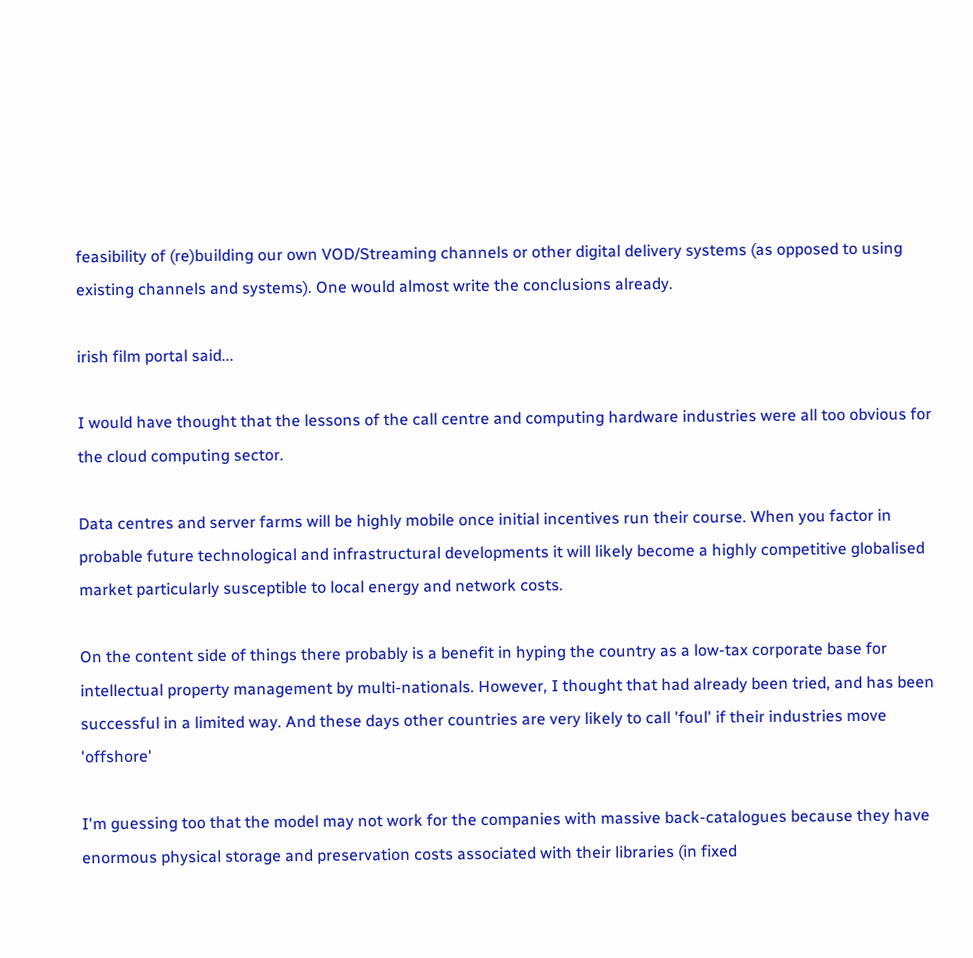feasibility of (re)building our own VOD/Streaming channels or other digital delivery systems (as opposed to using existing channels and systems). One would almost write the conclusions already.

irish film portal said...

I would have thought that the lessons of the call centre and computing hardware industries were all too obvious for the cloud computing sector.

Data centres and server farms will be highly mobile once initial incentives run their course. When you factor in probable future technological and infrastructural developments it will likely become a highly competitive globalised market particularly susceptible to local energy and network costs.

On the content side of things there probably is a benefit in hyping the country as a low-tax corporate base for intellectual property management by multi-nationals. However, I thought that had already been tried, and has been successful in a limited way. And these days other countries are very likely to call 'foul' if their industries move 'offshore'

I'm guessing too that the model may not work for the companies with massive back-catalogues because they have enormous physical storage and preservation costs associated with their libraries (in fixed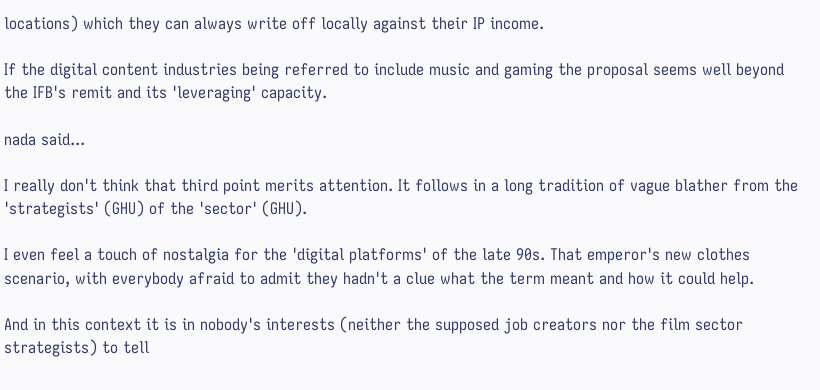locations) which they can always write off locally against their IP income.

If the digital content industries being referred to include music and gaming the proposal seems well beyond the IFB's remit and its 'leveraging' capacity.

nada said...

I really don't think that third point merits attention. It follows in a long tradition of vague blather from the 'strategists' (GHU) of the 'sector' (GHU).

I even feel a touch of nostalgia for the 'digital platforms' of the late 90s. That emperor's new clothes scenario, with everybody afraid to admit they hadn't a clue what the term meant and how it could help.

And in this context it is in nobody's interests (neither the supposed job creators nor the film sector strategists) to tell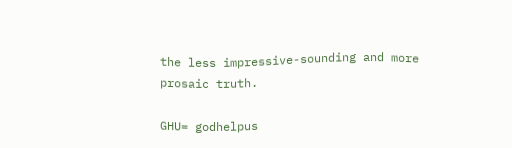the less impressive-sounding and more prosaic truth.

GHU= godhelpus